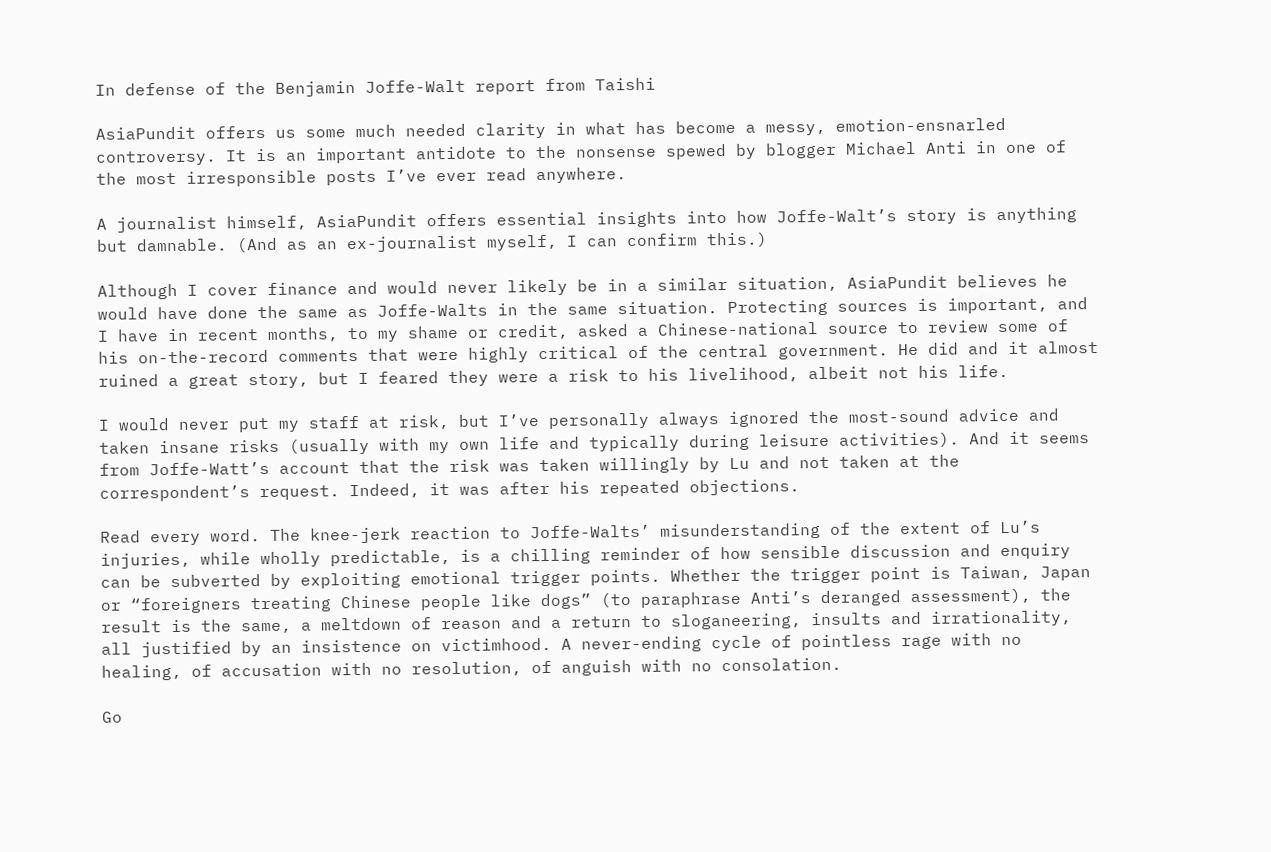In defense of the Benjamin Joffe-Walt report from Taishi

AsiaPundit offers us some much needed clarity in what has become a messy, emotion-ensnarled controversy. It is an important antidote to the nonsense spewed by blogger Michael Anti in one of the most irresponsible posts I’ve ever read anywhere.

A journalist himself, AsiaPundit offers essential insights into how Joffe-Walt’s story is anything but damnable. (And as an ex-journalist myself, I can confirm this.)

Although I cover finance and would never likely be in a similar situation, AsiaPundit believes he would have done the same as Joffe-Walts in the same situation. Protecting sources is important, and I have in recent months, to my shame or credit, asked a Chinese-national source to review some of his on-the-record comments that were highly critical of the central government. He did and it almost ruined a great story, but I feared they were a risk to his livelihood, albeit not his life.

I would never put my staff at risk, but I’ve personally always ignored the most-sound advice and taken insane risks (usually with my own life and typically during leisure activities). And it seems from Joffe-Watt’s account that the risk was taken willingly by Lu and not taken at the correspondent’s request. Indeed, it was after his repeated objections.

Read every word. The knee-jerk reaction to Joffe-Walts’ misunderstanding of the extent of Lu’s injuries, while wholly predictable, is a chilling reminder of how sensible discussion and enquiry can be subverted by exploiting emotional trigger points. Whether the trigger point is Taiwan, Japan or “foreigners treating Chinese people like dogs” (to paraphrase Anti’s deranged assessment), the result is the same, a meltdown of reason and a return to sloganeering, insults and irrationality, all justified by an insistence on victimhood. A never-ending cycle of pointless rage with no healing, of accusation with no resolution, of anguish with no consolation.

Go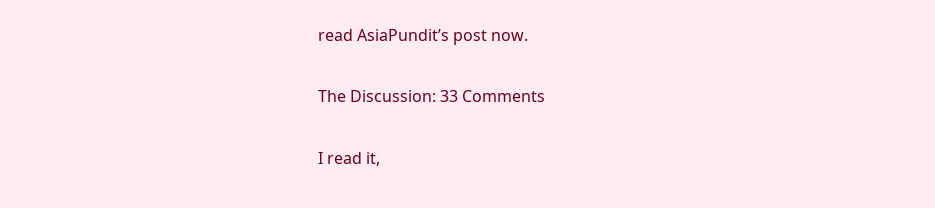read AsiaPundit’s post now.

The Discussion: 33 Comments

I read it,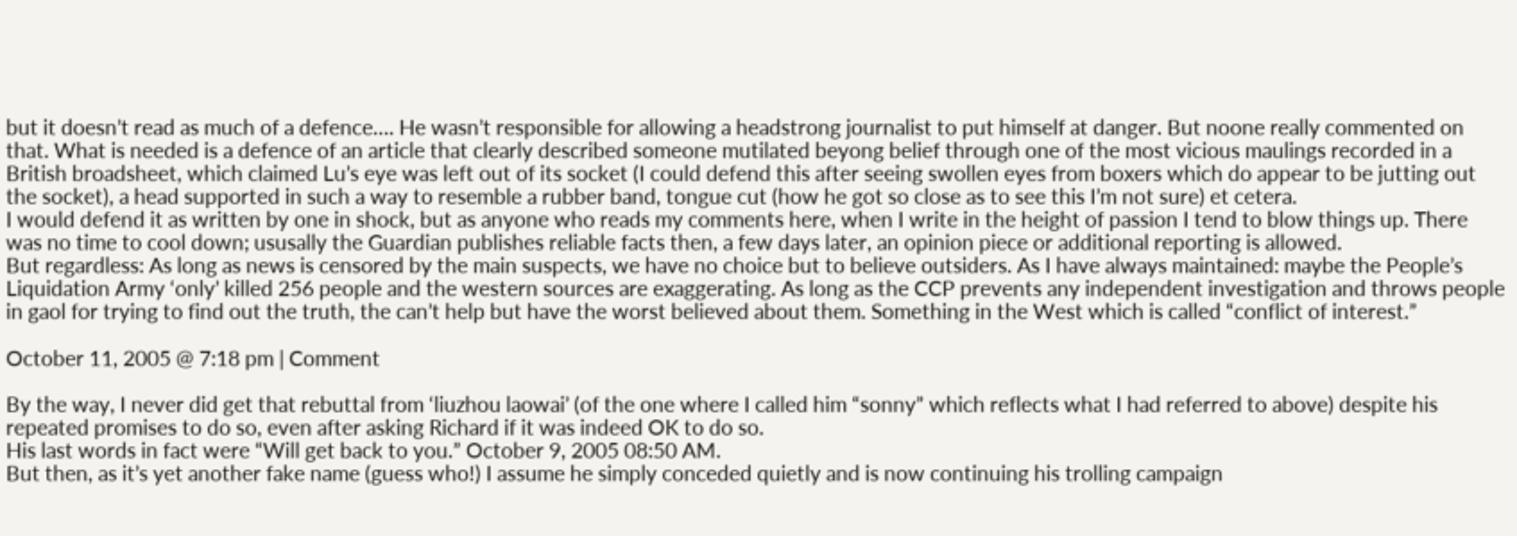but it doesn’t read as much of a defence…. He wasn’t responsible for allowing a headstrong journalist to put himself at danger. But noone really commented on that. What is needed is a defence of an article that clearly described someone mutilated beyong belief through one of the most vicious maulings recorded in a British broadsheet, which claimed Lu’s eye was left out of its socket (I could defend this after seeing swollen eyes from boxers which do appear to be jutting out the socket), a head supported in such a way to resemble a rubber band, tongue cut (how he got so close as to see this I’m not sure) et cetera.
I would defend it as written by one in shock, but as anyone who reads my comments here, when I write in the height of passion I tend to blow things up. There was no time to cool down; ususally the Guardian publishes reliable facts then, a few days later, an opinion piece or additional reporting is allowed.
But regardless: As long as news is censored by the main suspects, we have no choice but to believe outsiders. As I have always maintained: maybe the People’s Liquidation Army ‘only’ killed 256 people and the western sources are exaggerating. As long as the CCP prevents any independent investigation and throws people in gaol for trying to find out the truth, the can’t help but have the worst believed about them. Something in the West which is called “conflict of interest.”

October 11, 2005 @ 7:18 pm | Comment

By the way, I never did get that rebuttal from ‘liuzhou laowai’ (of the one where I called him “sonny” which reflects what I had referred to above) despite his repeated promises to do so, even after asking Richard if it was indeed OK to do so.
His last words in fact were “Will get back to you.” October 9, 2005 08:50 AM.
But then, as it’s yet another fake name (guess who!) I assume he simply conceded quietly and is now continuing his trolling campaign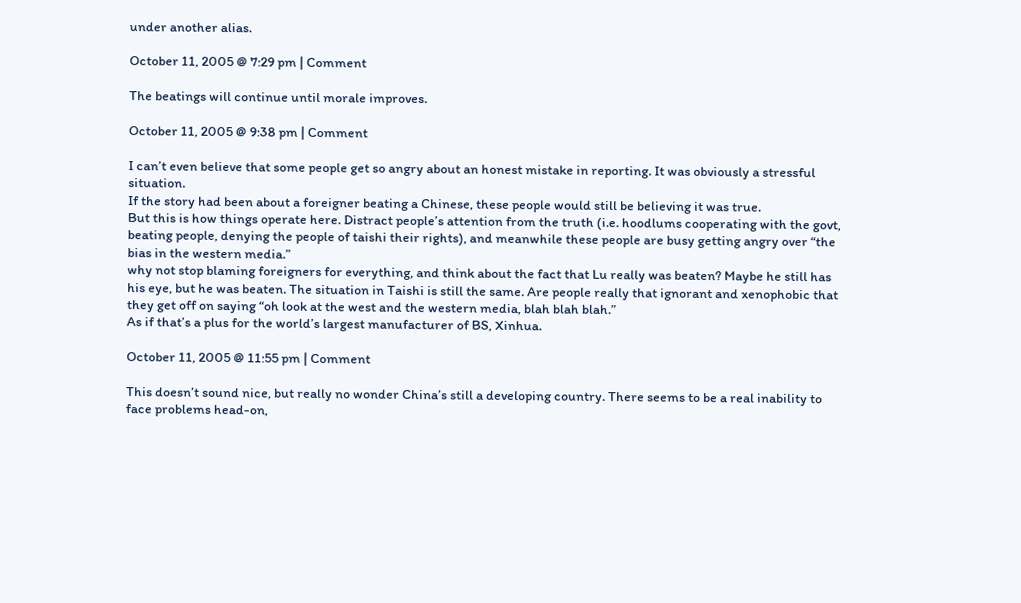under another alias.

October 11, 2005 @ 7:29 pm | Comment

The beatings will continue until morale improves.

October 11, 2005 @ 9:38 pm | Comment

I can’t even believe that some people get so angry about an honest mistake in reporting. It was obviously a stressful situation.
If the story had been about a foreigner beating a Chinese, these people would still be believing it was true.
But this is how things operate here. Distract people’s attention from the truth (i.e. hoodlums cooperating with the govt, beating people, denying the people of taishi their rights), and meanwhile these people are busy getting angry over “the bias in the western media.”
why not stop blaming foreigners for everything, and think about the fact that Lu really was beaten? Maybe he still has his eye, but he was beaten. The situation in Taishi is still the same. Are people really that ignorant and xenophobic that they get off on saying “oh look at the west and the western media, blah blah blah.”
As if that’s a plus for the world’s largest manufacturer of BS, Xinhua.

October 11, 2005 @ 11:55 pm | Comment

This doesn’t sound nice, but really no wonder China’s still a developing country. There seems to be a real inability to face problems head-on,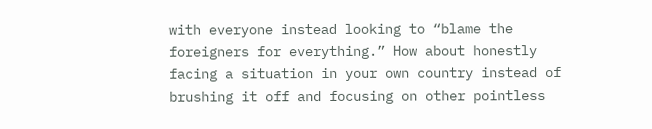with everyone instead looking to “blame the foreigners for everything.” How about honestly facing a situation in your own country instead of brushing it off and focusing on other pointless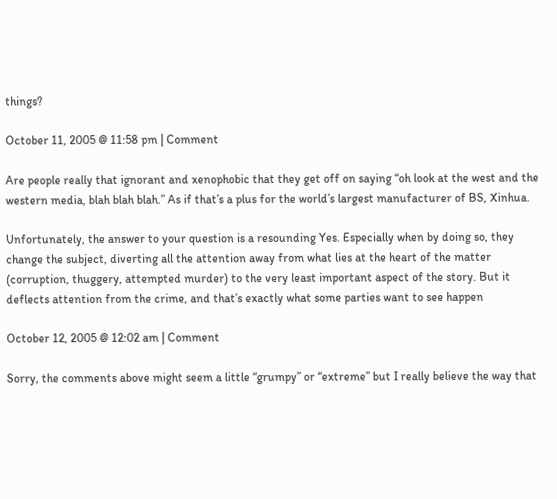things?

October 11, 2005 @ 11:58 pm | Comment

Are people really that ignorant and xenophobic that they get off on saying “oh look at the west and the western media, blah blah blah.” As if that’s a plus for the world’s largest manufacturer of BS, Xinhua.

Unfortunately, the answer to your question is a resounding Yes. Especially when by doing so, they change the subject, diverting all the attention away from what lies at the heart of the matter (corruption, thuggery, attempted murder) to the very least important aspect of the story. But it deflects attention from the crime, and that’s exactly what some parties want to see happen

October 12, 2005 @ 12:02 am | Comment

Sorry, the comments above might seem a little “grumpy” or “extreme” but I really believe the way that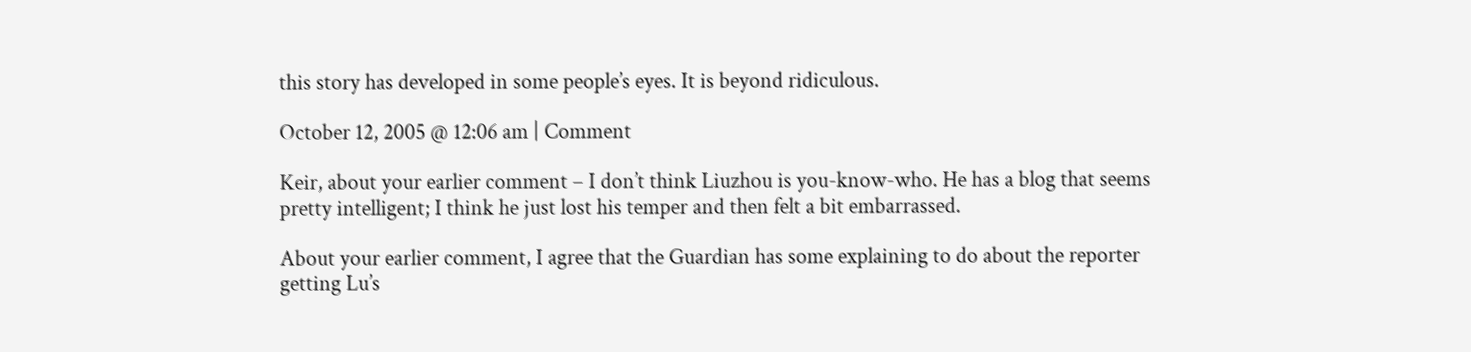this story has developed in some people’s eyes. It is beyond ridiculous.

October 12, 2005 @ 12:06 am | Comment

Keir, about your earlier comment – I don’t think Liuzhou is you-know-who. He has a blog that seems pretty intelligent; I think he just lost his temper and then felt a bit embarrassed.

About your earlier comment, I agree that the Guardian has some explaining to do about the reporter getting Lu’s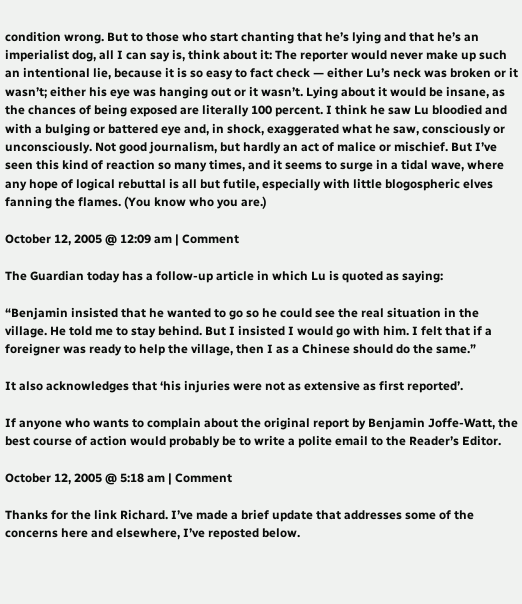condition wrong. But to those who start chanting that he’s lying and that he’s an imperialist dog, all I can say is, think about it: The reporter would never make up such an intentional lie, because it is so easy to fact check — either Lu’s neck was broken or it wasn’t; either his eye was hanging out or it wasn’t. Lying about it would be insane, as the chances of being exposed are literally 100 percent. I think he saw Lu bloodied and with a bulging or battered eye and, in shock, exaggerated what he saw, consciously or unconsciously. Not good journalism, but hardly an act of malice or mischief. But I’ve seen this kind of reaction so many times, and it seems to surge in a tidal wave, where any hope of logical rebuttal is all but futile, especially with little blogospheric elves fanning the flames. (You know who you are.)

October 12, 2005 @ 12:09 am | Comment

The Guardian today has a follow-up article in which Lu is quoted as saying:

“Benjamin insisted that he wanted to go so he could see the real situation in the village. He told me to stay behind. But I insisted I would go with him. I felt that if a foreigner was ready to help the village, then I as a Chinese should do the same.”

It also acknowledges that ‘his injuries were not as extensive as first reported’.

If anyone who wants to complain about the original report by Benjamin Joffe-Watt, the best course of action would probably be to write a polite email to the Reader’s Editor.

October 12, 2005 @ 5:18 am | Comment

Thanks for the link Richard. I’ve made a brief update that addresses some of the concerns here and elsewhere, I’ve reposted below.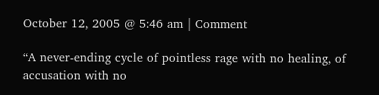October 12, 2005 @ 5:46 am | Comment

“A never-ending cycle of pointless rage with no healing, of accusation with no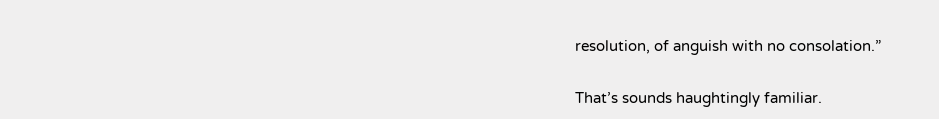resolution, of anguish with no consolation.”

That’s sounds haughtingly familiar.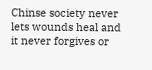Chinse society never lets wounds heal and it never forgives or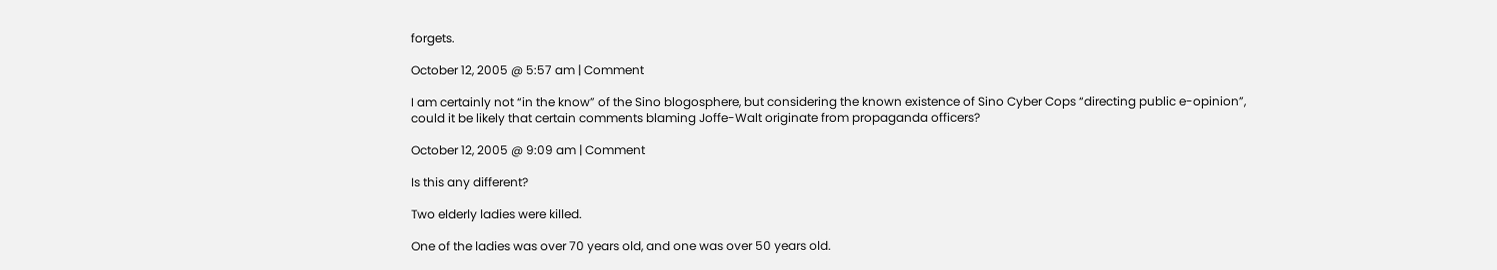forgets.

October 12, 2005 @ 5:57 am | Comment

I am certainly not “in the know” of the Sino blogosphere, but considering the known existence of Sino Cyber Cops “directing public e-opinion”, could it be likely that certain comments blaming Joffe-Walt originate from propaganda officers?

October 12, 2005 @ 9:09 am | Comment

Is this any different?

Two elderly ladies were killed.

One of the ladies was over 70 years old, and one was over 50 years old.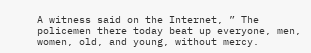A witness said on the Internet, ” The policemen there today beat up everyone, men, women, old, and young, without mercy.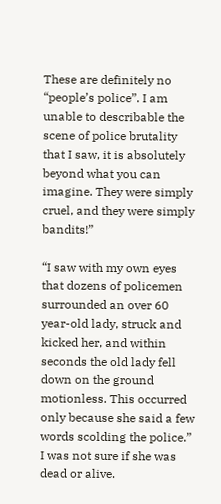These are definitely no “people’s police”. I am unable to describable the scene of police brutality that I saw, it is absolutely beyond what you can imagine. They were simply cruel, and they were simply bandits!”

“I saw with my own eyes that dozens of policemen surrounded an over 60 year-old lady, struck and kicked her, and within seconds the old lady fell down on the ground motionless. This occurred only because she said a few words scolding the police.” I was not sure if she was dead or alive.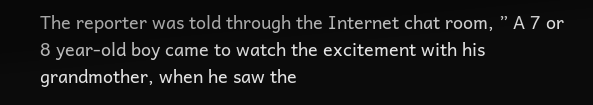The reporter was told through the Internet chat room, ” A 7 or 8 year-old boy came to watch the excitement with his grandmother, when he saw the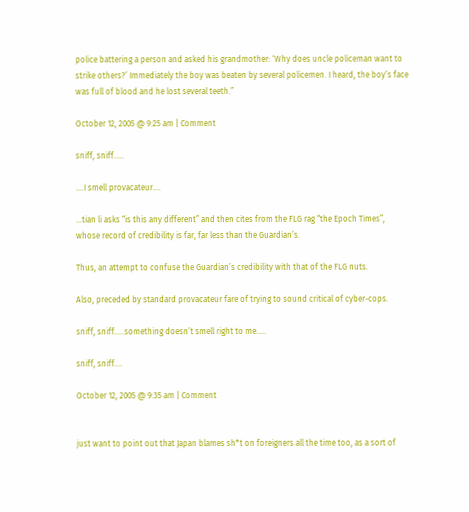police battering a person and asked his grandmother: ‘Why does uncle policeman want to strike others?’ Immediately the boy was beaten by several policemen. I heard, the boy’s face was full of blood and he lost several teeth.”

October 12, 2005 @ 9:25 am | Comment

sniff, sniff…..

….I smell provacateur….

…tian li asks “is this any different” and then cites from the FLG rag “the Epoch Times”, whose record of credibility is far, far less than the Guardian’s.

Thus, an attempt to confuse the Guardian’s credibility with that of the FLG nuts.

Also, preceded by standard provacateur fare of trying to sound critical of cyber-cops.

sniff, sniff…..something doesn’t smell right to me…..

sniff, sniff….

October 12, 2005 @ 9:35 am | Comment


just want to point out that Japan blames sh*t on foreigners all the time too, as a sort of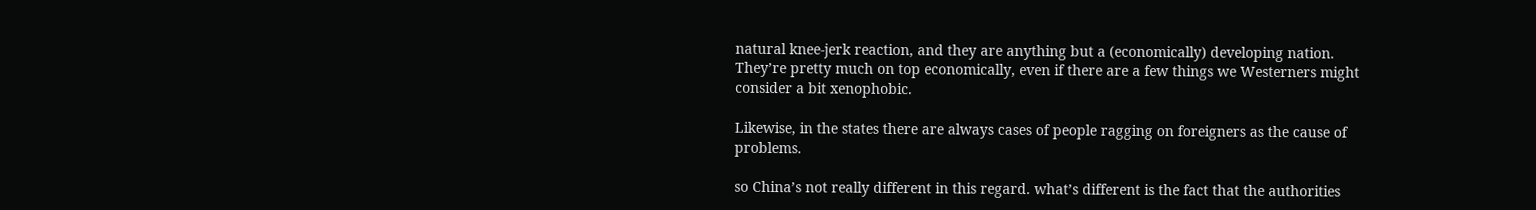natural knee-jerk reaction, and they are anything but a (economically) developing nation. They’re pretty much on top economically, even if there are a few things we Westerners might consider a bit xenophobic.

Likewise, in the states there are always cases of people ragging on foreigners as the cause of problems.

so China’s not really different in this regard. what’s different is the fact that the authorities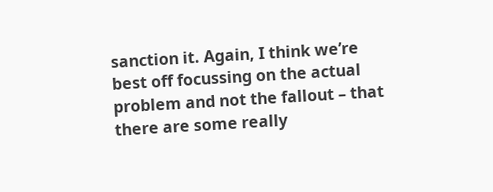sanction it. Again, I think we’re best off focussing on the actual problem and not the fallout – that there are some really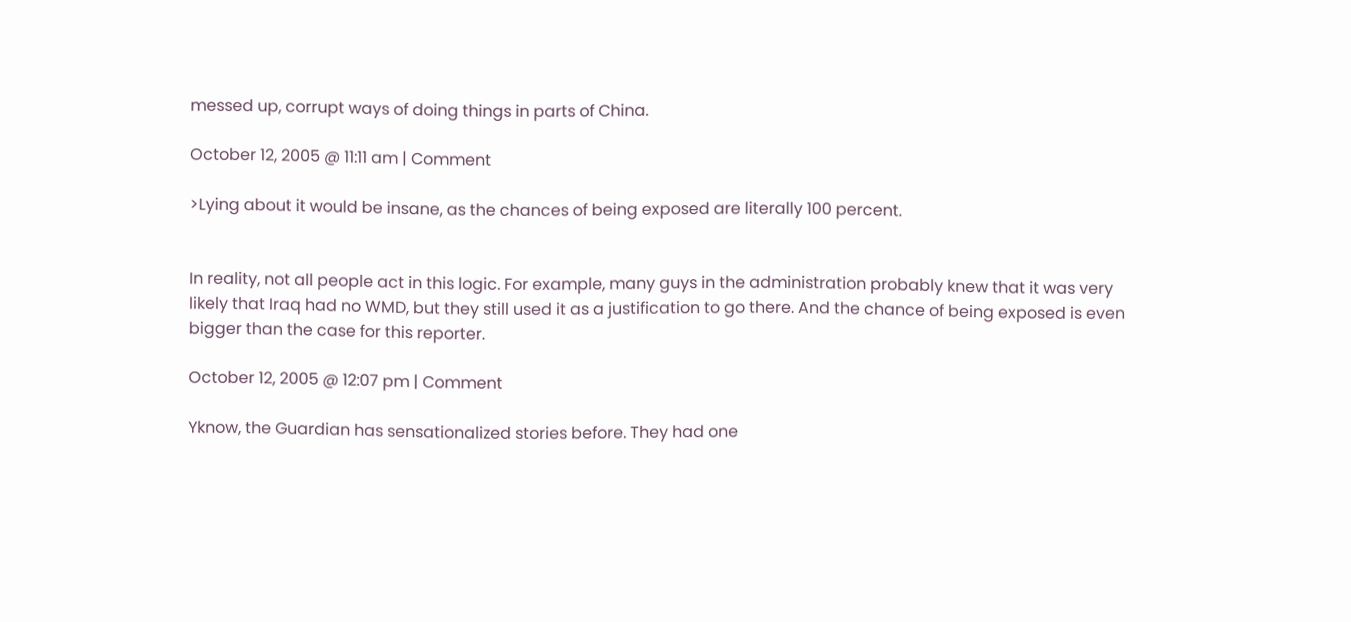messed up, corrupt ways of doing things in parts of China.

October 12, 2005 @ 11:11 am | Comment

>Lying about it would be insane, as the chances of being exposed are literally 100 percent.


In reality, not all people act in this logic. For example, many guys in the administration probably knew that it was very likely that Iraq had no WMD, but they still used it as a justification to go there. And the chance of being exposed is even bigger than the case for this reporter.

October 12, 2005 @ 12:07 pm | Comment

Yknow, the Guardian has sensationalized stories before. They had one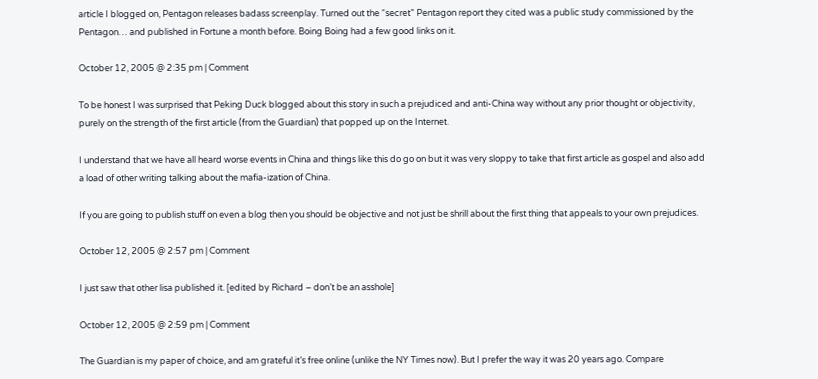article I blogged on, Pentagon releases badass screenplay. Turned out the “secret” Pentagon report they cited was a public study commissioned by the Pentagon… and published in Fortune a month before. Boing Boing had a few good links on it.

October 12, 2005 @ 2:35 pm | Comment

To be honest I was surprised that Peking Duck blogged about this story in such a prejudiced and anti-China way without any prior thought or objectivity, purely on the strength of the first article (from the Guardian) that popped up on the Internet.

I understand that we have all heard worse events in China and things like this do go on but it was very sloppy to take that first article as gospel and also add a load of other writing talking about the mafia-ization of China.

If you are going to publish stuff on even a blog then you should be objective and not just be shrill about the first thing that appeals to your own prejudices.

October 12, 2005 @ 2:57 pm | Comment

I just saw that other lisa published it. [edited by Richard – don’t be an asshole]

October 12, 2005 @ 2:59 pm | Comment

The Guardian is my paper of choice, and am grateful it’s free online (unlike the NY Times now). But I prefer the way it was 20 years ago. Compare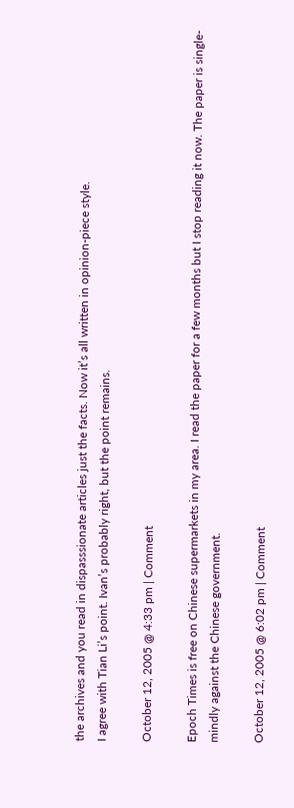the archives and you read in dispasssionate articles just the facts. Now it’s all written in opinion-piece style.
I agree with Tian Li’s point. Ivan’s probably right, but the point remains.

October 12, 2005 @ 4:33 pm | Comment

Epoch Times is free on Chinese supermarkets in my area. I read the paper for a few months but I stop reading it now. The paper is single-mindly against the Chinese government.

October 12, 2005 @ 6:02 pm | Comment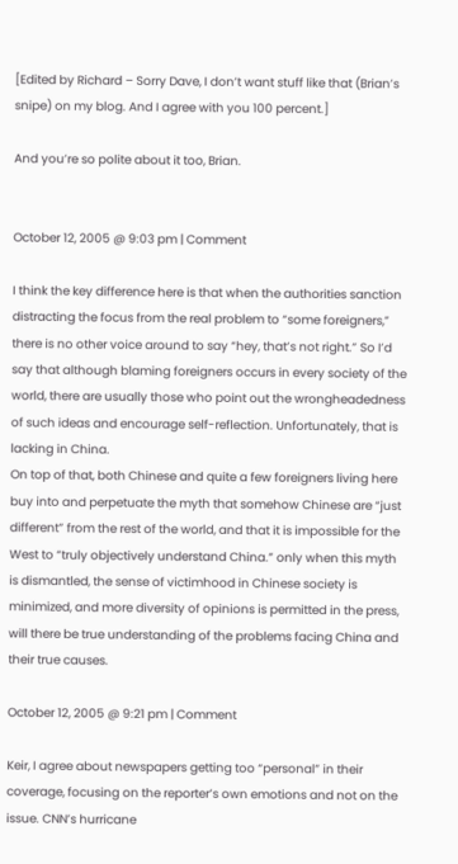[Edited by Richard – Sorry Dave, I don’t want stuff like that (Brian’s snipe) on my blog. And I agree with you 100 percent.]

And you’re so polite about it too, Brian.


October 12, 2005 @ 9:03 pm | Comment

I think the key difference here is that when the authorities sanction distracting the focus from the real problem to “some foreigners,” there is no other voice around to say “hey, that’s not right.” So I’d say that although blaming foreigners occurs in every society of the world, there are usually those who point out the wrongheadedness of such ideas and encourage self-reflection. Unfortunately, that is lacking in China.
On top of that, both Chinese and quite a few foreigners living here buy into and perpetuate the myth that somehow Chinese are “just different” from the rest of the world, and that it is impossible for the West to “truly objectively understand China.” only when this myth is dismantled, the sense of victimhood in Chinese society is minimized, and more diversity of opinions is permitted in the press, will there be true understanding of the problems facing China and their true causes.

October 12, 2005 @ 9:21 pm | Comment

Keir, I agree about newspapers getting too “personal” in their coverage, focusing on the reporter’s own emotions and not on the issue. CNN’s hurricane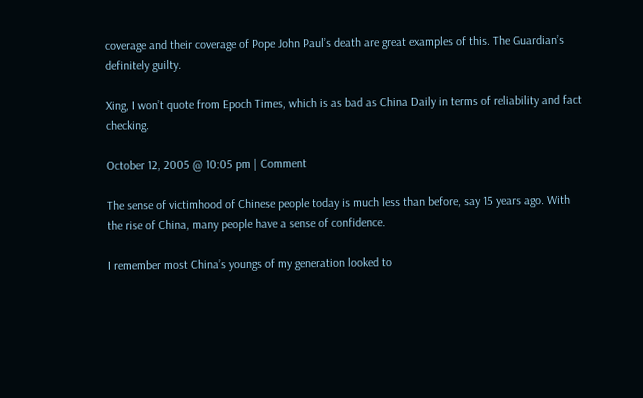coverage and their coverage of Pope John Paul’s death are great examples of this. The Guardian’s definitely guilty.

Xing, I won’t quote from Epoch Times, which is as bad as China Daily in terms of reliability and fact checking.

October 12, 2005 @ 10:05 pm | Comment

The sense of victimhood of Chinese people today is much less than before, say 15 years ago. With the rise of China, many people have a sense of confidence.

I remember most China’s youngs of my generation looked to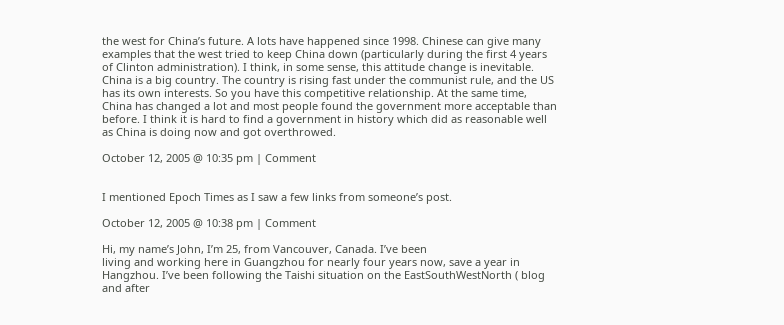the west for China’s future. A lots have happened since 1998. Chinese can give many examples that the west tried to keep China down (particularly during the first 4 years of Clinton administration). I think, in some sense, this attitude change is inevitable. China is a big country. The country is rising fast under the communist rule, and the US has its own interests. So you have this competitive relationship. At the same time, China has changed a lot and most people found the government more acceptable than before. I think it is hard to find a government in history which did as reasonable well as China is doing now and got overthrowed.

October 12, 2005 @ 10:35 pm | Comment


I mentioned Epoch Times as I saw a few links from someone’s post.

October 12, 2005 @ 10:38 pm | Comment

Hi, my name’s John, I’m 25, from Vancouver, Canada. I’ve been
living and working here in Guangzhou for nearly four years now, save a year in Hangzhou. I’ve been following the Taishi situation on the EastSouthWestNorth ( blog and after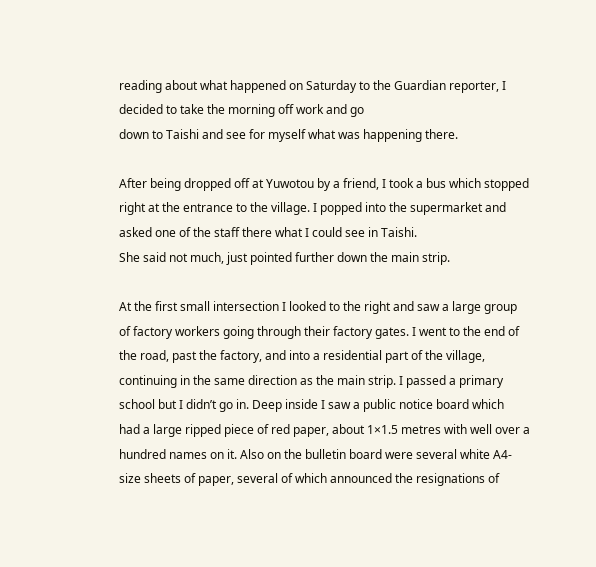reading about what happened on Saturday to the Guardian reporter, I decided to take the morning off work and go
down to Taishi and see for myself what was happening there.

After being dropped off at Yuwotou by a friend, I took a bus which stopped right at the entrance to the village. I popped into the supermarket and asked one of the staff there what I could see in Taishi.
She said not much, just pointed further down the main strip.

At the first small intersection I looked to the right and saw a large group
of factory workers going through their factory gates. I went to the end of the road, past the factory, and into a residential part of the village,
continuing in the same direction as the main strip. I passed a primary
school but I didn’t go in. Deep inside I saw a public notice board which
had a large ripped piece of red paper, about 1×1.5 metres with well over a hundred names on it. Also on the bulletin board were several white A4-size sheets of paper, several of which announced the resignations of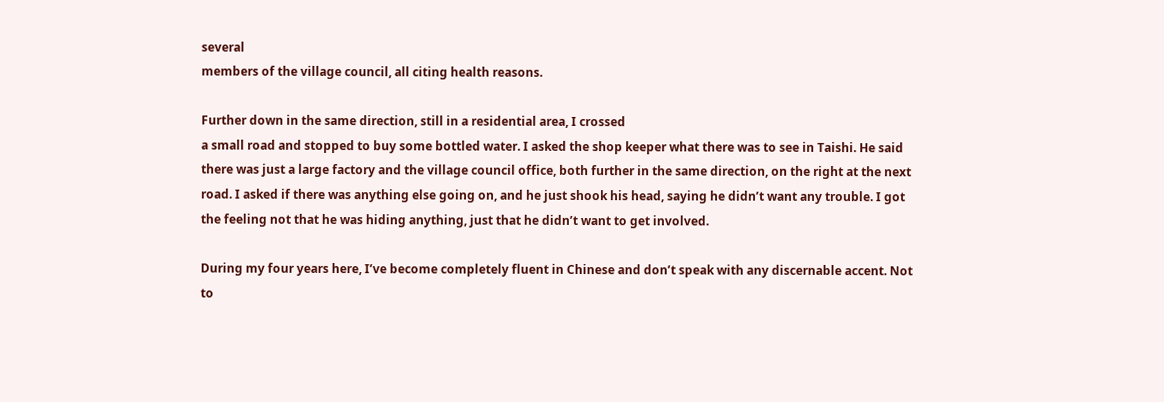several
members of the village council, all citing health reasons.

Further down in the same direction, still in a residential area, I crossed
a small road and stopped to buy some bottled water. I asked the shop keeper what there was to see in Taishi. He said there was just a large factory and the village council office, both further in the same direction, on the right at the next road. I asked if there was anything else going on, and he just shook his head, saying he didn’t want any trouble. I got the feeling not that he was hiding anything, just that he didn’t want to get involved.

During my four years here, I’ve become completely fluent in Chinese and don’t speak with any discernable accent. Not to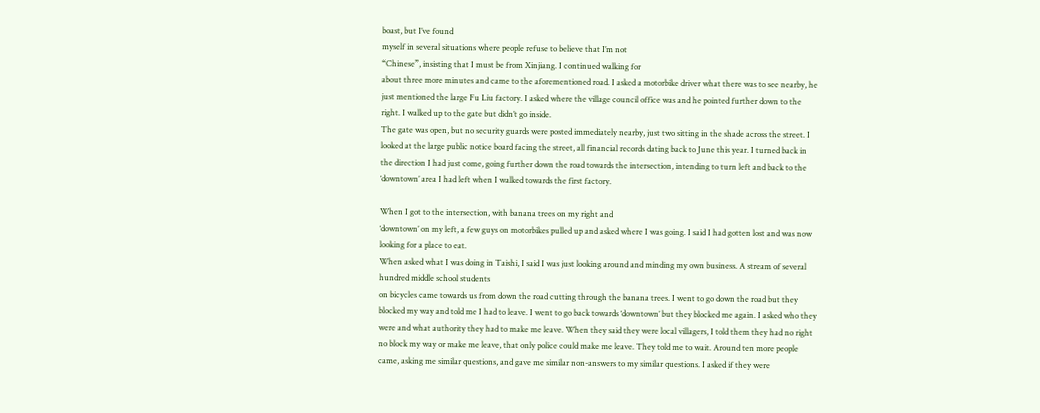boast, but I’ve found
myself in several situations where people refuse to believe that I’m not
“Chinese”, insisting that I must be from Xinjiang. I continued walking for
about three more minutes and came to the aforementioned road. I asked a motorbike driver what there was to see nearby, he just mentioned the large Fu Liu factory. I asked where the village council office was and he pointed further down to the right. I walked up to the gate but didn’t go inside.
The gate was open, but no security guards were posted immediately nearby, just two sitting in the shade across the street. I looked at the large public notice board facing the street, all financial records dating back to June this year. I turned back in the direction I had just come, going further down the road towards the intersection, intending to turn left and back to the ‘downtown’ area I had left when I walked towards the first factory.

When I got to the intersection, with banana trees on my right and
‘downtown’ on my left, a few guys on motorbikes pulled up and asked where I was going. I said I had gotten lost and was now looking for a place to eat.
When asked what I was doing in Taishi, I said I was just looking around and minding my own business. A stream of several hundred middle school students
on bicycles came towards us from down the road cutting through the banana trees. I went to go down the road but they blocked my way and told me I had to leave. I went to go back towards ‘downtown’ but they blocked me again. I asked who they were and what authority they had to make me leave. When they said they were local villagers, I told them they had no right no block my way or make me leave, that only police could make me leave. They told me to wait. Around ten more people came, asking me similar questions, and gave me similar non-answers to my similar questions. I asked if they were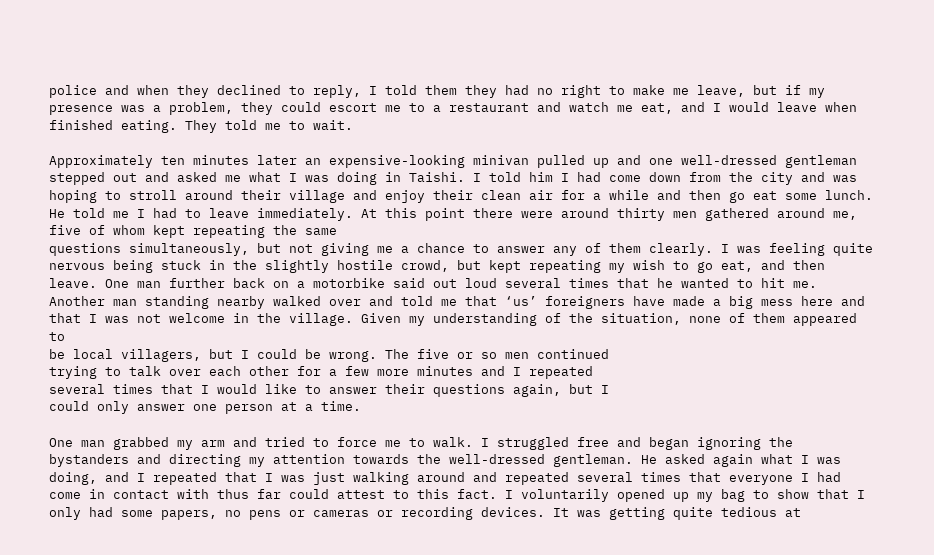police and when they declined to reply, I told them they had no right to make me leave, but if my presence was a problem, they could escort me to a restaurant and watch me eat, and I would leave when finished eating. They told me to wait.

Approximately ten minutes later an expensive-looking minivan pulled up and one well-dressed gentleman stepped out and asked me what I was doing in Taishi. I told him I had come down from the city and was hoping to stroll around their village and enjoy their clean air for a while and then go eat some lunch. He told me I had to leave immediately. At this point there were around thirty men gathered around me, five of whom kept repeating the same
questions simultaneously, but not giving me a chance to answer any of them clearly. I was feeling quite nervous being stuck in the slightly hostile crowd, but kept repeating my wish to go eat, and then leave. One man further back on a motorbike said out loud several times that he wanted to hit me. Another man standing nearby walked over and told me that ‘us’ foreigners have made a big mess here and that I was not welcome in the village. Given my understanding of the situation, none of them appeared to
be local villagers, but I could be wrong. The five or so men continued
trying to talk over each other for a few more minutes and I repeated
several times that I would like to answer their questions again, but I
could only answer one person at a time.

One man grabbed my arm and tried to force me to walk. I struggled free and began ignoring the bystanders and directing my attention towards the well-dressed gentleman. He asked again what I was doing, and I repeated that I was just walking around and repeated several times that everyone I had come in contact with thus far could attest to this fact. I voluntarily opened up my bag to show that I only had some papers, no pens or cameras or recording devices. It was getting quite tedious at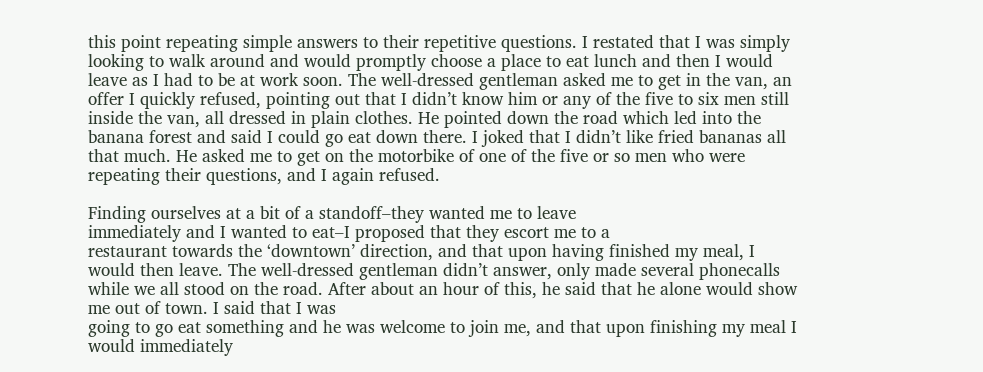this point repeating simple answers to their repetitive questions. I restated that I was simply looking to walk around and would promptly choose a place to eat lunch and then I would leave as I had to be at work soon. The well-dressed gentleman asked me to get in the van, an offer I quickly refused, pointing out that I didn’t know him or any of the five to six men still inside the van, all dressed in plain clothes. He pointed down the road which led into the banana forest and said I could go eat down there. I joked that I didn’t like fried bananas all that much. He asked me to get on the motorbike of one of the five or so men who were repeating their questions, and I again refused.

Finding ourselves at a bit of a standoff–they wanted me to leave
immediately and I wanted to eat–I proposed that they escort me to a
restaurant towards the ‘downtown’ direction, and that upon having finished my meal, I would then leave. The well-dressed gentleman didn’t answer, only made several phonecalls while we all stood on the road. After about an hour of this, he said that he alone would show me out of town. I said that I was
going to go eat something and he was welcome to join me, and that upon finishing my meal I would immediately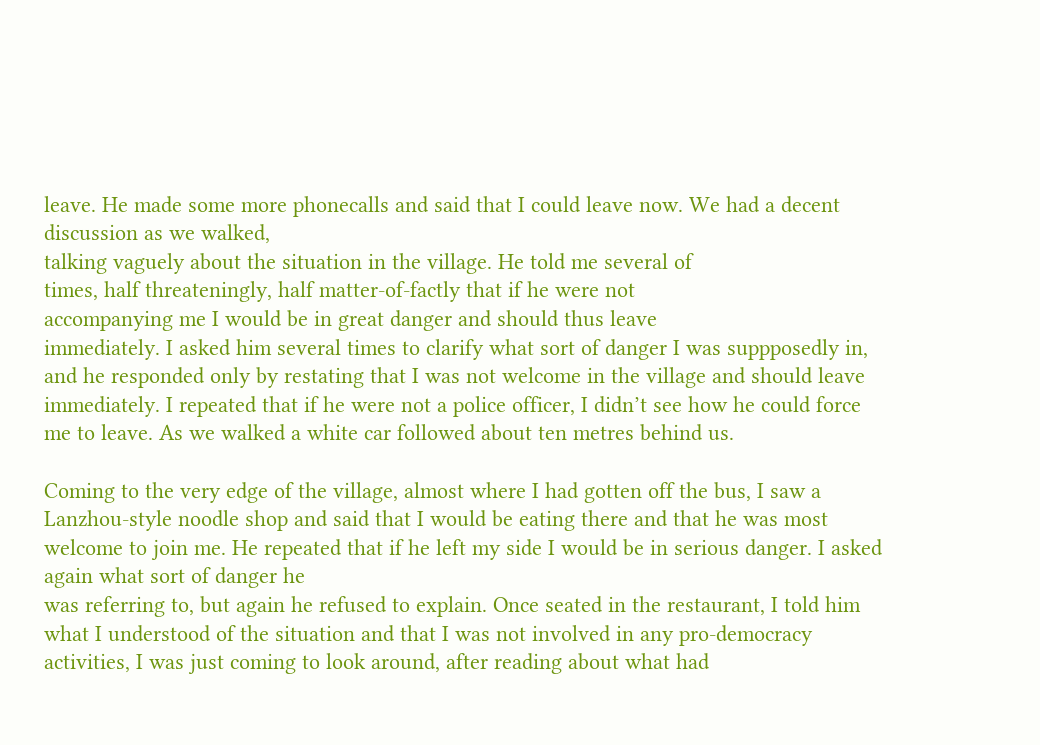leave. He made some more phonecalls and said that I could leave now. We had a decent discussion as we walked,
talking vaguely about the situation in the village. He told me several of
times, half threateningly, half matter-of-factly that if he were not
accompanying me I would be in great danger and should thus leave
immediately. I asked him several times to clarify what sort of danger I was suppposedly in, and he responded only by restating that I was not welcome in the village and should leave immediately. I repeated that if he were not a police officer, I didn’t see how he could force me to leave. As we walked a white car followed about ten metres behind us.

Coming to the very edge of the village, almost where I had gotten off the bus, I saw a Lanzhou-style noodle shop and said that I would be eating there and that he was most welcome to join me. He repeated that if he left my side I would be in serious danger. I asked again what sort of danger he
was referring to, but again he refused to explain. Once seated in the restaurant, I told him what I understood of the situation and that I was not involved in any pro-democracy activities, I was just coming to look around, after reading about what had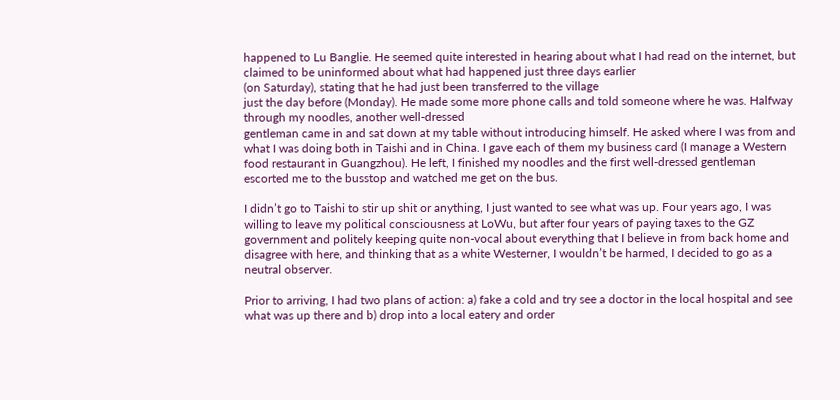happened to Lu Banglie. He seemed quite interested in hearing about what I had read on the internet, but claimed to be uninformed about what had happened just three days earlier
(on Saturday), stating that he had just been transferred to the village
just the day before (Monday). He made some more phone calls and told someone where he was. Halfway through my noodles, another well-dressed
gentleman came in and sat down at my table without introducing himself. He asked where I was from and what I was doing both in Taishi and in China. I gave each of them my business card (I manage a Western food restaurant in Guangzhou). He left, I finished my noodles and the first well-dressed gentleman escorted me to the busstop and watched me get on the bus.

I didn’t go to Taishi to stir up shit or anything, I just wanted to see what was up. Four years ago, I was willing to leave my political consciousness at LoWu, but after four years of paying taxes to the GZ government and politely keeping quite non-vocal about everything that I believe in from back home and disagree with here, and thinking that as a white Westerner, I wouldn’t be harmed, I decided to go as a neutral observer.

Prior to arriving, I had two plans of action: a) fake a cold and try see a doctor in the local hospital and see what was up there and b) drop into a local eatery and order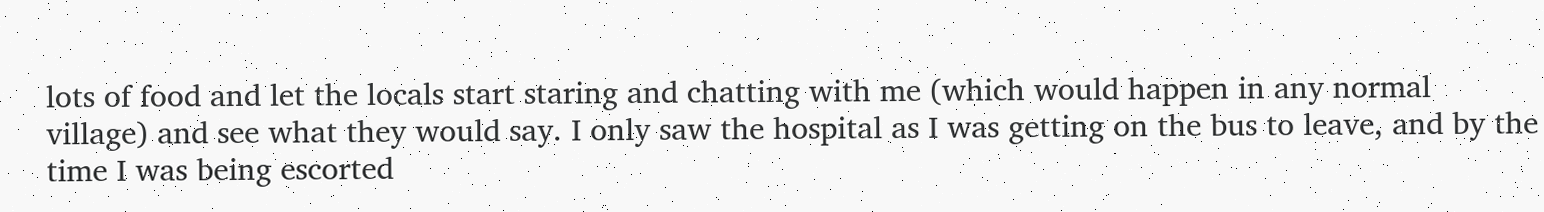lots of food and let the locals start staring and chatting with me (which would happen in any normal village) and see what they would say. I only saw the hospital as I was getting on the bus to leave, and by the time I was being escorted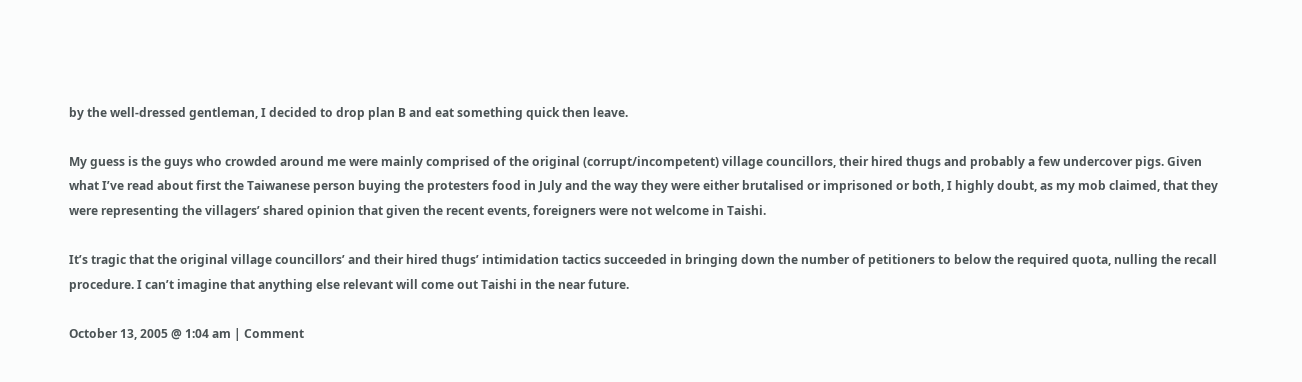by the well-dressed gentleman, I decided to drop plan B and eat something quick then leave.

My guess is the guys who crowded around me were mainly comprised of the original (corrupt/incompetent) village councillors, their hired thugs and probably a few undercover pigs. Given what I’ve read about first the Taiwanese person buying the protesters food in July and the way they were either brutalised or imprisoned or both, I highly doubt, as my mob claimed, that they were representing the villagers’ shared opinion that given the recent events, foreigners were not welcome in Taishi.

It’s tragic that the original village councillors’ and their hired thugs’ intimidation tactics succeeded in bringing down the number of petitioners to below the required quota, nulling the recall procedure. I can’t imagine that anything else relevant will come out Taishi in the near future.

October 13, 2005 @ 1:04 am | Comment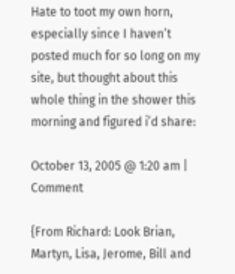Hate to toot my own horn, especially since I haven’t posted much for so long on my site, but thought about this whole thing in the shower this morning and figured i’d share:

October 13, 2005 @ 1:20 am | Comment

{From Richard: Look Brian, Martyn, Lisa, Jerome, Bill and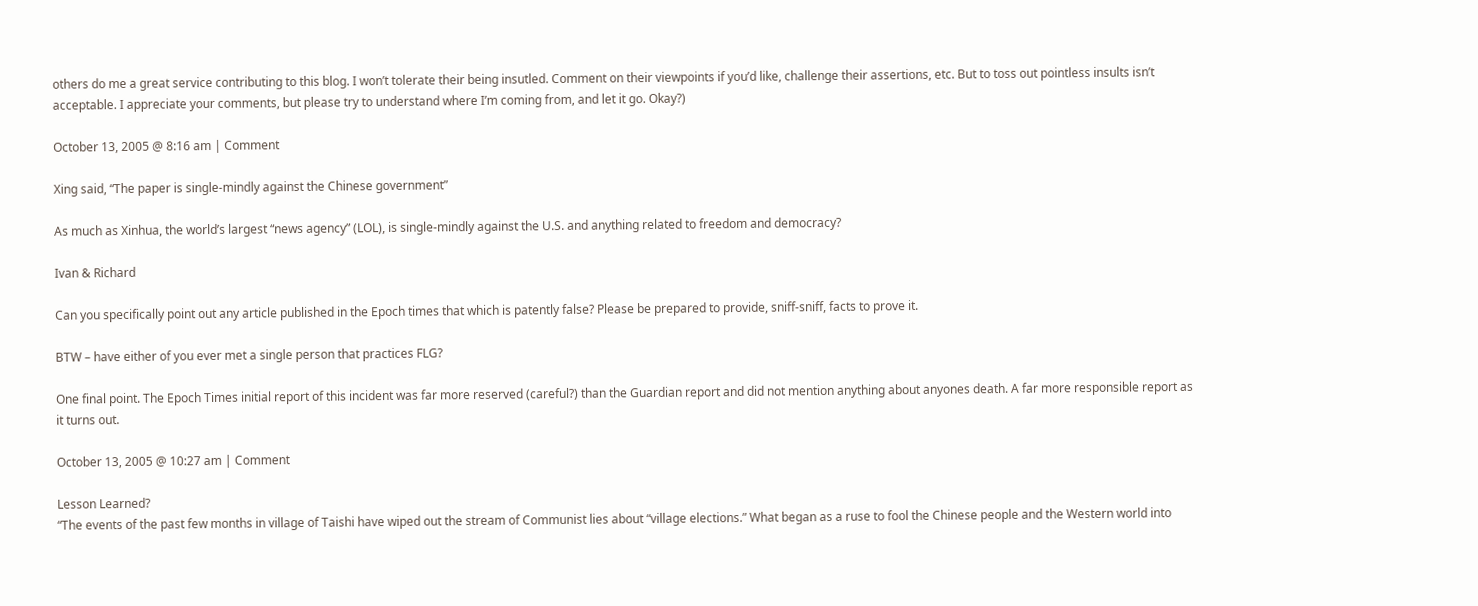others do me a great service contributing to this blog. I won’t tolerate their being insutled. Comment on their viewpoints if you’d like, challenge their assertions, etc. But to toss out pointless insults isn’t acceptable. I appreciate your comments, but please try to understand where I’m coming from, and let it go. Okay?)

October 13, 2005 @ 8:16 am | Comment

Xing said, “The paper is single-mindly against the Chinese government”

As much as Xinhua, the world’s largest “news agency” (LOL), is single-mindly against the U.S. and anything related to freedom and democracy?

Ivan & Richard

Can you specifically point out any article published in the Epoch times that which is patently false? Please be prepared to provide, sniff-sniff, facts to prove it.

BTW – have either of you ever met a single person that practices FLG?

One final point. The Epoch Times initial report of this incident was far more reserved (careful?) than the Guardian report and did not mention anything about anyones death. A far more responsible report as it turns out.

October 13, 2005 @ 10:27 am | Comment

Lesson Learned?
“The events of the past few months in village of Taishi have wiped out the stream of Communist lies about “village elections.” What began as a ruse to fool the Chinese people and the Western world into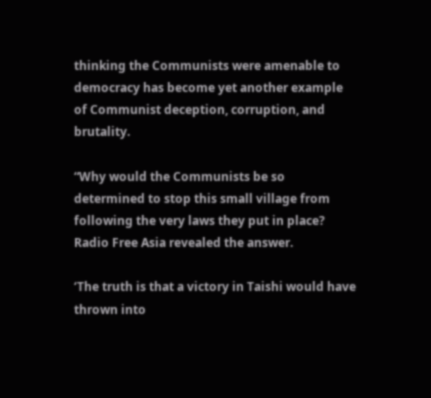thinking the Communists were amenable to democracy has become yet another example of Communist deception, corruption, and brutality.

“Why would the Communists be so determined to stop this small village from following the very laws they put in place? Radio Free Asia revealed the answer.

‘The truth is that a victory in Taishi would have thrown into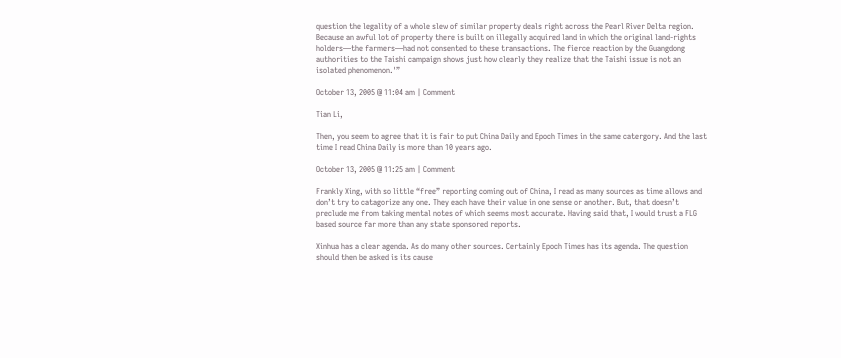question the legality of a whole slew of similar property deals right across the Pearl River Delta region. Because an awful lot of property there is built on illegally acquired land in which the original land-rights holders—the farmers—had not consented to these transactions. The fierce reaction by the Guangdong authorities to the Taishi campaign shows just how clearly they realize that the Taishi issue is not an isolated phenomenon.'”

October 13, 2005 @ 11:04 am | Comment

Tian Li,

Then, you seem to agree that it is fair to put China Daily and Epoch Times in the same catergory. And the last time I read China Daily is more than 10 years ago.

October 13, 2005 @ 11:25 am | Comment

Frankly Xing, with so little “free” reporting coming out of China, I read as many sources as time allows and don’t try to catagorize any one. They each have their value in one sense or another. But, that doesn’t preclude me from taking mental notes of which seems most accurate. Having said that, I would trust a FLG based source far more than any state sponsored reports.

Xinhua has a clear agenda. As do many other sources. Certainly Epoch Times has its agenda. The question should then be asked is its cause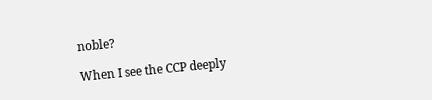noble?

When I see the CCP deeply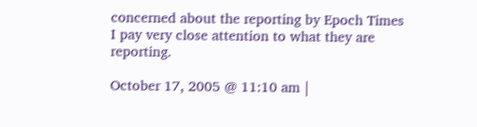concerned about the reporting by Epoch Times I pay very close attention to what they are reporting.

October 17, 2005 @ 11:10 am |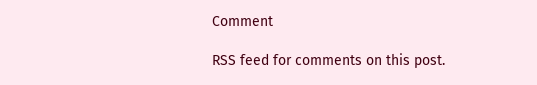Comment

RSS feed for comments on this post.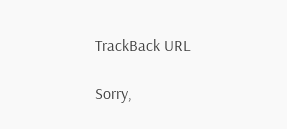TrackBack URL

Sorry,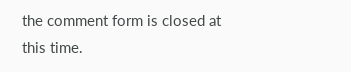the comment form is closed at this time.